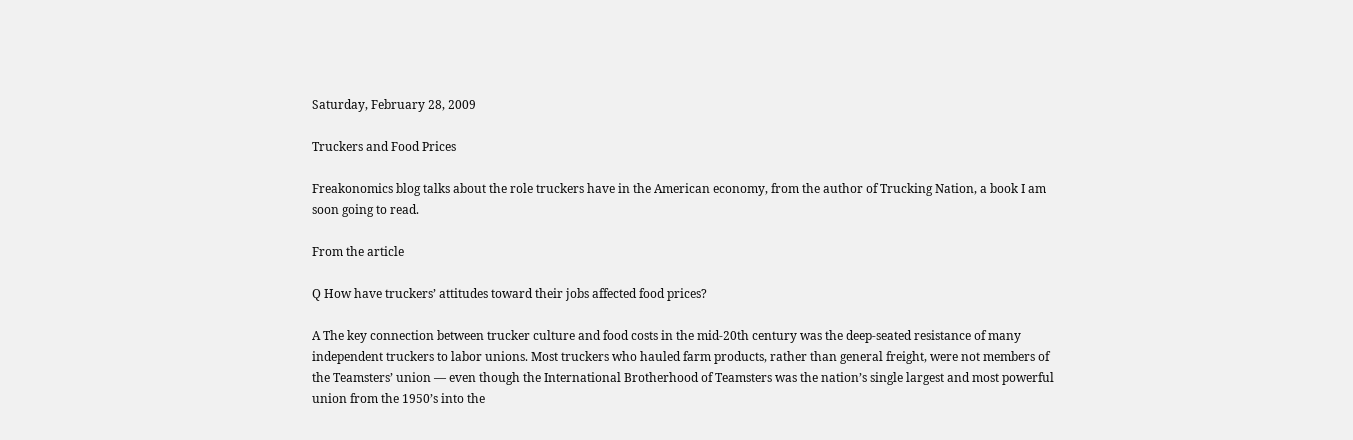Saturday, February 28, 2009

Truckers and Food Prices

Freakonomics blog talks about the role truckers have in the American economy, from the author of Trucking Nation, a book I am soon going to read.

From the article

Q How have truckers’ attitudes toward their jobs affected food prices?

A The key connection between trucker culture and food costs in the mid-20th century was the deep-seated resistance of many independent truckers to labor unions. Most truckers who hauled farm products, rather than general freight, were not members of the Teamsters’ union — even though the International Brotherhood of Teamsters was the nation’s single largest and most powerful union from the 1950’s into the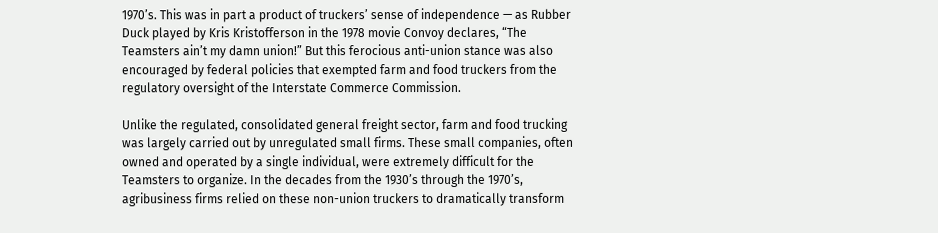1970’s. This was in part a product of truckers’ sense of independence — as Rubber Duck played by Kris Kristofferson in the 1978 movie Convoy declares, “The Teamsters ain’t my damn union!” But this ferocious anti-union stance was also encouraged by federal policies that exempted farm and food truckers from the regulatory oversight of the Interstate Commerce Commission.

Unlike the regulated, consolidated general freight sector, farm and food trucking was largely carried out by unregulated small firms. These small companies, often owned and operated by a single individual, were extremely difficult for the Teamsters to organize. In the decades from the 1930’s through the 1970’s, agribusiness firms relied on these non-union truckers to dramatically transform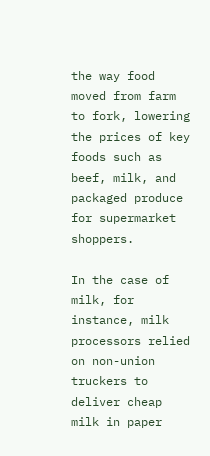the way food moved from farm to fork, lowering the prices of key foods such as beef, milk, and packaged produce for supermarket shoppers.

In the case of milk, for instance, milk processors relied on non-union truckers to deliver cheap milk in paper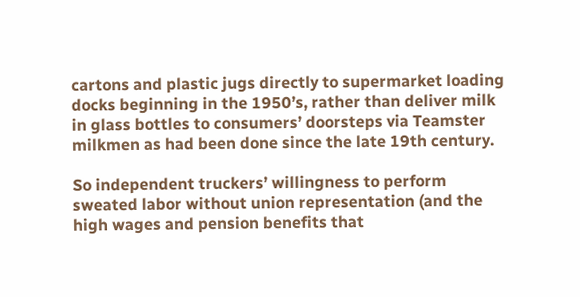cartons and plastic jugs directly to supermarket loading docks beginning in the 1950’s, rather than deliver milk in glass bottles to consumers’ doorsteps via Teamster milkmen as had been done since the late 19th century.

So independent truckers’ willingness to perform sweated labor without union representation (and the high wages and pension benefits that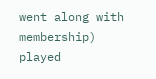went along with membership) played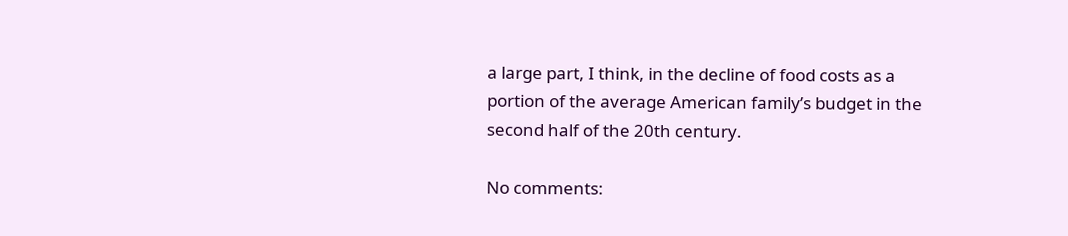a large part, I think, in the decline of food costs as a portion of the average American family’s budget in the second half of the 20th century.

No comments: